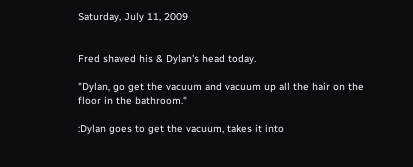Saturday, July 11, 2009


Fred shaved his & Dylan's head today.

"Dylan, go get the vacuum and vacuum up all the hair on the floor in the bathroom."

:Dylan goes to get the vacuum, takes it into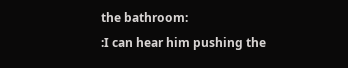the bathroom:
:I can hear him pushing the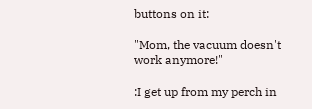buttons on it:

"Mom, the vacuum doesn't work anymore!"

:I get up from my perch in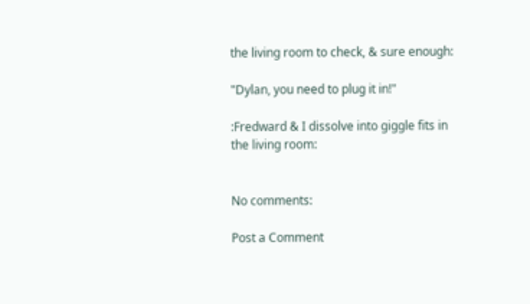the living room to check, & sure enough:

"Dylan, you need to plug it in!"

:Fredward & I dissolve into giggle fits in the living room:


No comments:

Post a Comment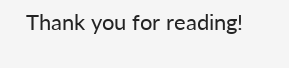Thank you for reading!